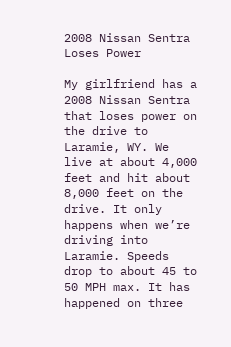2008 Nissan Sentra Loses Power

My girlfriend has a 2008 Nissan Sentra that loses power on the drive to Laramie, WY. We live at about 4,000 feet and hit about 8,000 feet on the drive. It only happens when we’re driving into Laramie. Speeds drop to about 45 to 50 MPH max. It has happened on three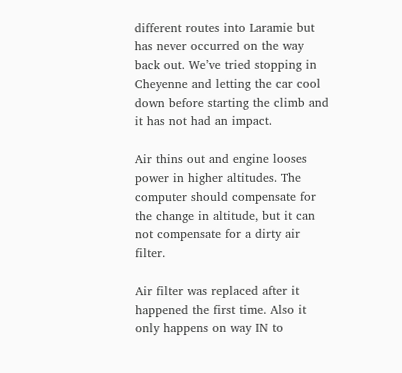different routes into Laramie but has never occurred on the way back out. We’ve tried stopping in Cheyenne and letting the car cool down before starting the climb and it has not had an impact.

Air thins out and engine looses power in higher altitudes. The computer should compensate for the change in altitude, but it can not compensate for a dirty air filter.

Air filter was replaced after it happened the first time. Also it only happens on way IN to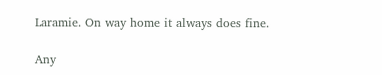Laramie. On way home it always does fine.

Any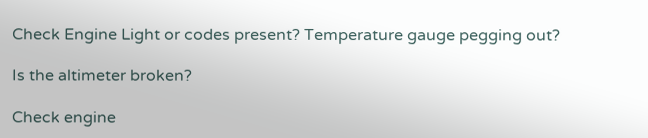Check Engine Light or codes present? Temperature gauge pegging out?

Is the altimeter broken?

Check engine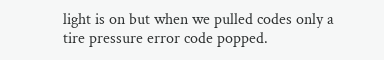light is on but when we pulled codes only a tire pressure error code popped.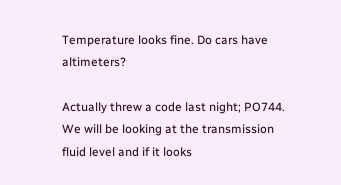Temperature looks fine. Do cars have altimeters?

Actually threw a code last night; PO744. We will be looking at the transmission fluid level and if it looks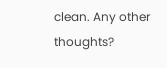clean. Any other thoughts?